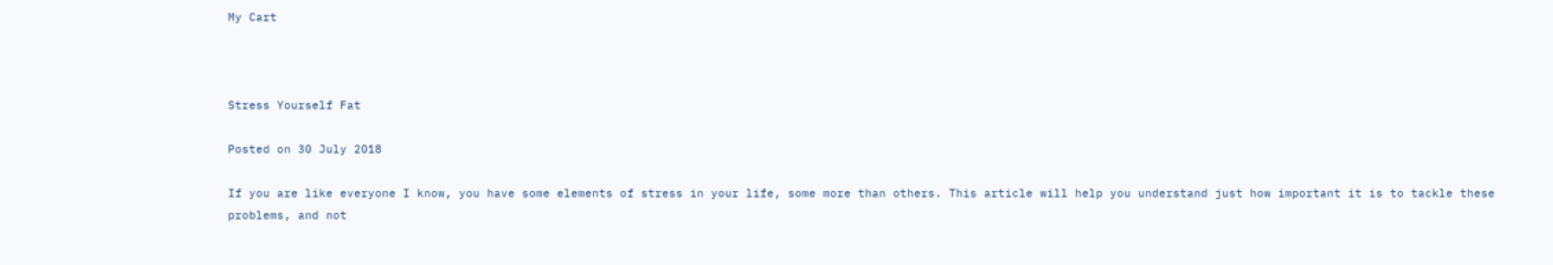My Cart



Stress Yourself Fat

Posted on 30 July 2018

If you are like everyone I know, you have some elements of stress in your life, some more than others. This article will help you understand just how important it is to tackle these problems, and not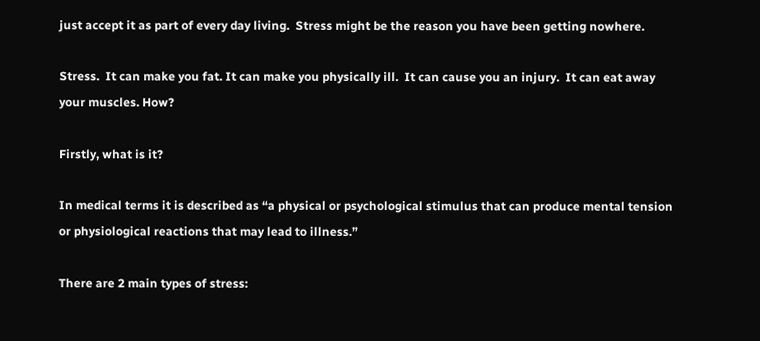just accept it as part of every day living.  Stress might be the reason you have been getting nowhere.

Stress.  It can make you fat. It can make you physically ill.  It can cause you an injury.  It can eat away your muscles. How?

Firstly, what is it?

In medical terms it is described as “a physical or psychological stimulus that can produce mental tension or physiological reactions that may lead to illness.”

There are 2 main types of stress: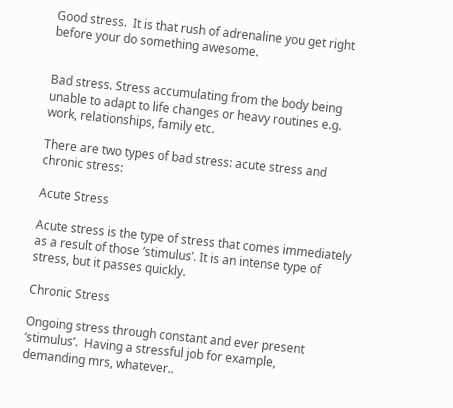Good stress.  It is that rush of adrenaline you get right before your do something awesome.


Bad stress. Stress accumulating from the body being unable to adapt to life changes or heavy routines e.g. work, relationships, family etc.

There are two types of bad stress: acute stress and chronic stress:

Acute Stress

Acute stress is the type of stress that comes immediately as a result of those ‘stimulus’. It is an intense type of stress, but it passes quickly.

Chronic Stress

Ongoing stress through constant and ever present ‘stimulus’.  Having a stressful job for example, demanding mrs, whatever..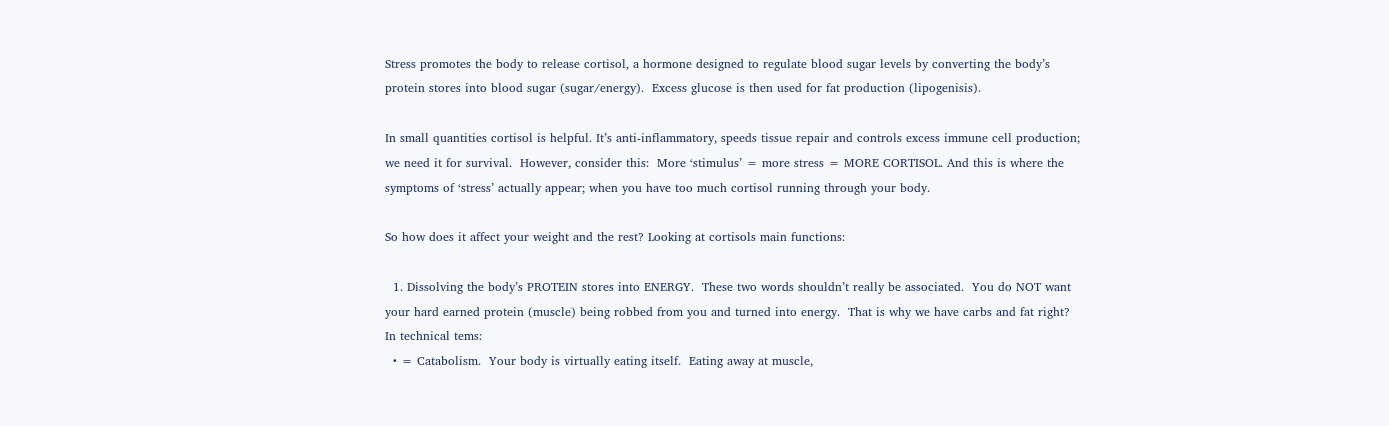Stress promotes the body to release cortisol, a hormone designed to regulate blood sugar levels by converting the body’s protein stores into blood sugar (sugar/energy).  Excess glucose is then used for fat production (lipogenisis).

In small quantities cortisol is helpful. It’s anti-inflammatory, speeds tissue repair and controls excess immune cell production; we need it for survival.  However, consider this:  More ‘stimulus’ = more stress = MORE CORTISOL. And this is where the symptoms of ‘stress’ actually appear; when you have too much cortisol running through your body.

So how does it affect your weight and the rest? Looking at cortisols main functions:

  1. Dissolving the body’s PROTEIN stores into ENERGY.  These two words shouldn’t really be associated.  You do NOT want your hard earned protein (muscle) being robbed from you and turned into energy.  That is why we have carbs and fat right?  In technical tems:
  • = Catabolism.  Your body is virtually eating itself.  Eating away at muscle,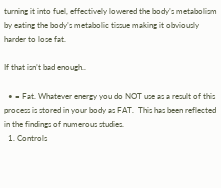turning it into fuel, effectively lowered the body’s metabolism by eating the body’s metabolic tissue making it obviously harder to lose fat.

If that isn’t bad enough..

  • = Fat. Whatever energy you do NOT use as a result of this process is stored in your body as FAT.  This has been reflected in the findings of numerous studies.
  1. Controls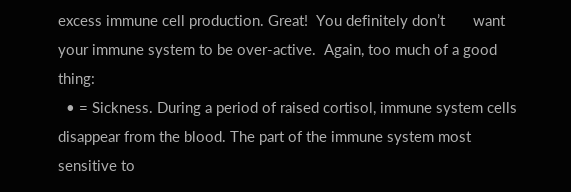excess immune cell production. Great!  You definitely don’t       want your immune system to be over-active.  Again, too much of a good thing:
  • = Sickness. During a period of raised cortisol, immune system cells disappear from the blood. The part of the immune system most sensitive to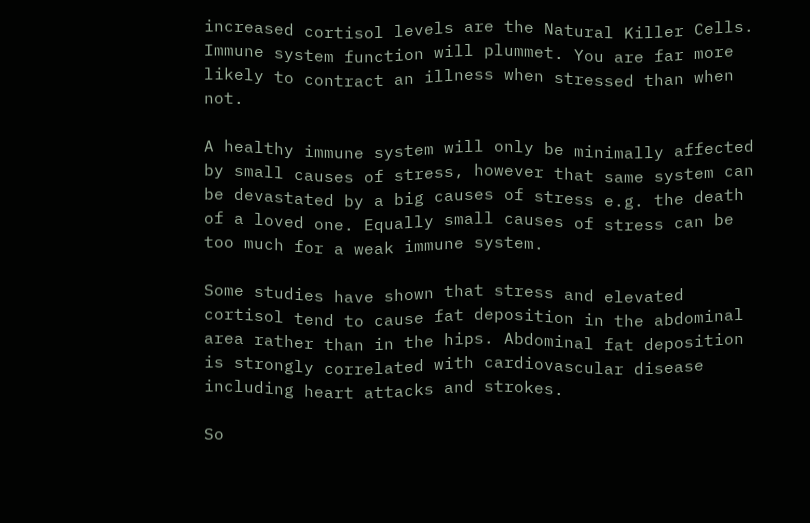increased cortisol levels are the Natural Killer Cells. Immune system function will plummet. You are far more likely to contract an illness when stressed than when not.

A healthy immune system will only be minimally affected by small causes of stress, however that same system can be devastated by a big causes of stress e.g. the death of a loved one. Equally small causes of stress can be too much for a weak immune system.

Some studies have shown that stress and elevated cortisol tend to cause fat deposition in the abdominal area rather than in the hips. Abdominal fat deposition is strongly correlated with cardiovascular disease including heart attacks and strokes.

So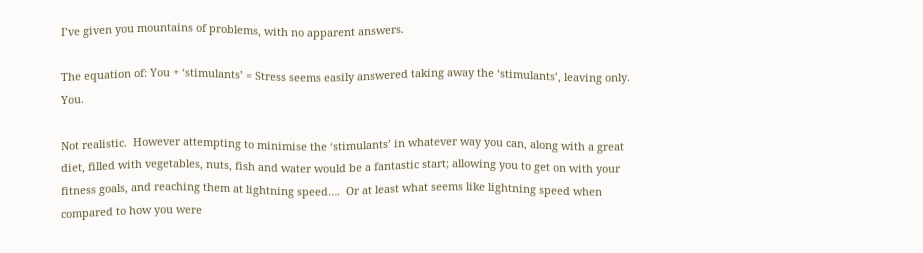I’ve given you mountains of problems, with no apparent answers.

The equation of: You + ‘stimulants’ = Stress seems easily answered taking away the ‘stimulants’, leaving only. You.

Not realistic.  However attempting to minimise the ‘stimulants’ in whatever way you can, along with a great diet, filled with vegetables, nuts, fish and water would be a fantastic start; allowing you to get on with your fitness goals, and reaching them at lightning speed….  Or at least what seems like lightning speed when compared to how you were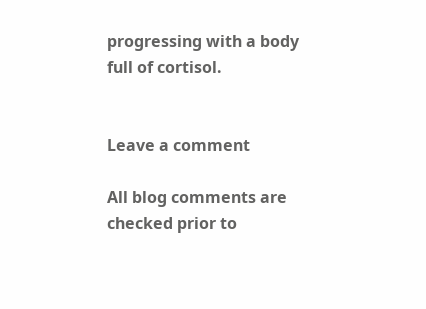progressing with a body full of cortisol.


Leave a comment

All blog comments are checked prior to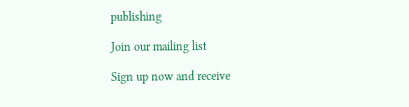publishing

Join our mailing list

Sign up now and receive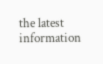the latest information